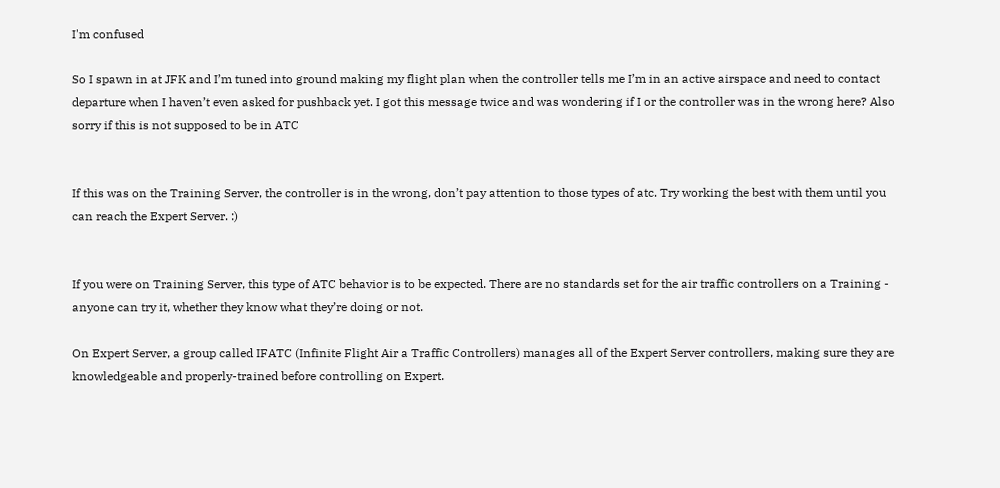I'm confused

So I spawn in at JFK and I’m tuned into ground making my flight plan when the controller tells me I’m in an active airspace and need to contact departure when I haven’t even asked for pushback yet. I got this message twice and was wondering if I or the controller was in the wrong here? Also sorry if this is not supposed to be in ATC


If this was on the Training Server, the controller is in the wrong, don’t pay attention to those types of atc. Try working the best with them until you can reach the Expert Server. :)


If you were on Training Server, this type of ATC behavior is to be expected. There are no standards set for the air traffic controllers on a Training - anyone can try it, whether they know what they’re doing or not.

On Expert Server, a group called IFATC (Infinite Flight Air a Traffic Controllers) manages all of the Expert Server controllers, making sure they are knowledgeable and properly-trained before controlling on Expert.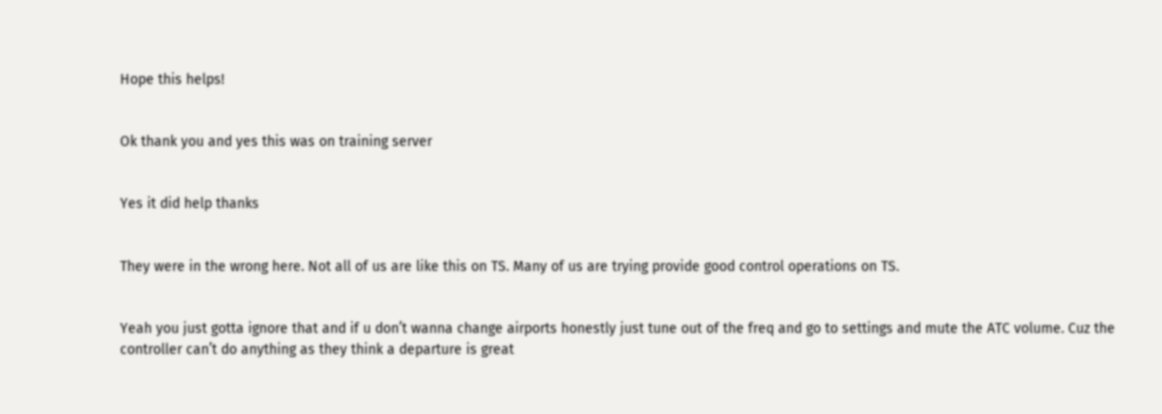Hope this helps!


Ok thank you and yes this was on training server


Yes it did help thanks


They were in the wrong here. Not all of us are like this on TS. Many of us are trying provide good control operations on TS.


Yeah you just gotta ignore that and if u don’t wanna change airports honestly just tune out of the freq and go to settings and mute the ATC volume. Cuz the controller can’t do anything as they think a departure is great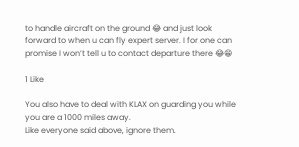to handle aircraft on the ground 😂 and just look forward to when u can fly expert server. I for one can promise I won’t tell u to contact departure there 😂😁

1 Like

You also have to deal with KLAX on guarding you while you are a 1000 miles away.
Like everyone said above, ignore them.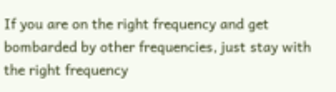If you are on the right frequency and get bombarded by other frequencies, just stay with the right frequency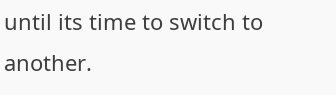until its time to switch to another.